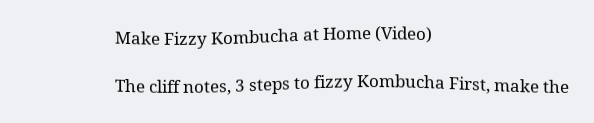Make Fizzy Kombucha at Home (Video)

The cliff notes, 3 steps to fizzy Kombucha First, make the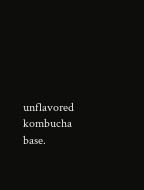unflavored kombucha base.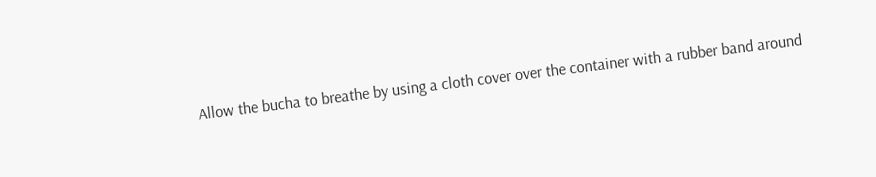Allow the bucha to breathe by using a cloth cover over the container with a rubber band around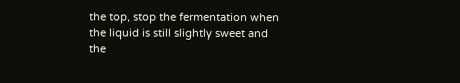the top, stop the fermentation when the liquid is still slightly sweet and the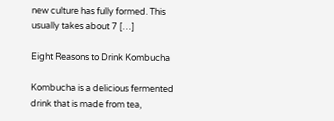new culture has fully formed. This usually takes about 7 […]

Eight Reasons to Drink Kombucha

Kombucha is a delicious fermented drink that is made from tea,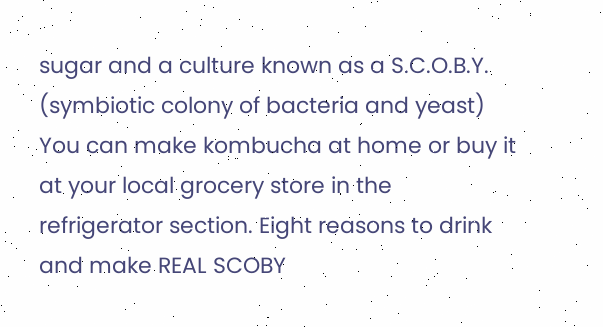sugar and a culture known as a S.C.O.B.Y. (symbiotic colony of bacteria and yeast) You can make kombucha at home or buy it at your local grocery store in the refrigerator section. Eight reasons to drink and make REAL SCOBY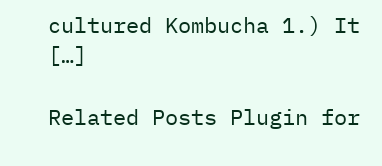cultured Kombucha 1.) It […]

Related Posts Plugin for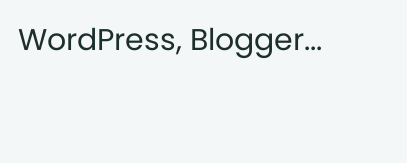WordPress, Blogger...